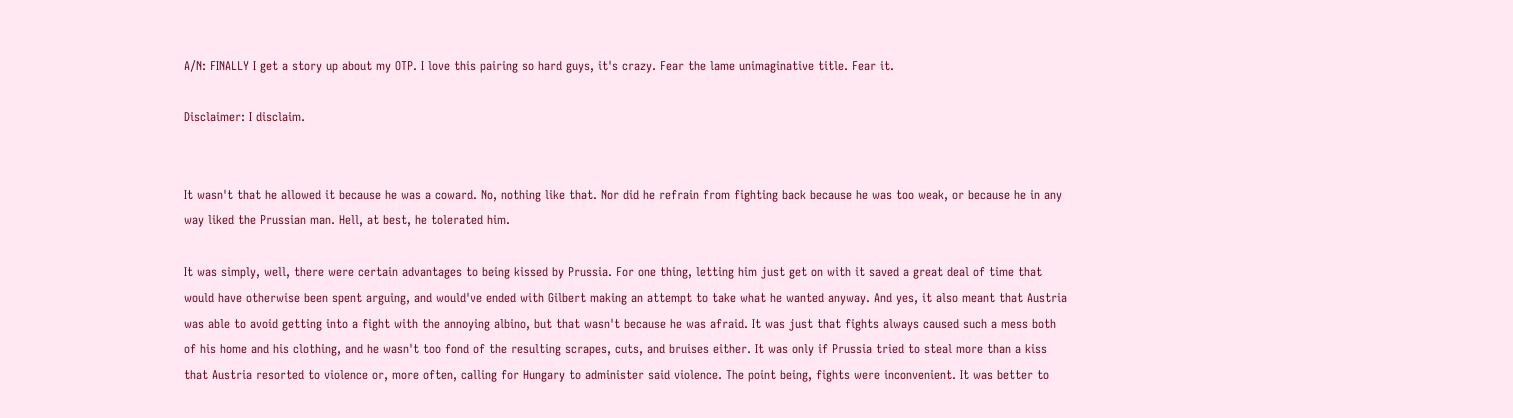A/N: FINALLY I get a story up about my OTP. I love this pairing so hard guys, it's crazy. Fear the lame unimaginative title. Fear it.

Disclaimer: I disclaim.


It wasn't that he allowed it because he was a coward. No, nothing like that. Nor did he refrain from fighting back because he was too weak, or because he in any way liked the Prussian man. Hell, at best, he tolerated him.

It was simply, well, there were certain advantages to being kissed by Prussia. For one thing, letting him just get on with it saved a great deal of time that would have otherwise been spent arguing, and would've ended with Gilbert making an attempt to take what he wanted anyway. And yes, it also meant that Austria was able to avoid getting into a fight with the annoying albino, but that wasn't because he was afraid. It was just that fights always caused such a mess both of his home and his clothing, and he wasn't too fond of the resulting scrapes, cuts, and bruises either. It was only if Prussia tried to steal more than a kiss that Austria resorted to violence or, more often, calling for Hungary to administer said violence. The point being, fights were inconvenient. It was better to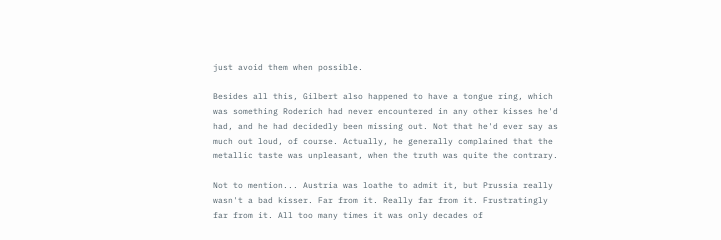just avoid them when possible.

Besides all this, Gilbert also happened to have a tongue ring, which was something Roderich had never encountered in any other kisses he'd had, and he had decidedly been missing out. Not that he'd ever say as much out loud, of course. Actually, he generally complained that the metallic taste was unpleasant, when the truth was quite the contrary.

Not to mention... Austria was loathe to admit it, but Prussia really wasn't a bad kisser. Far from it. Really far from it. Frustratingly far from it. All too many times it was only decades of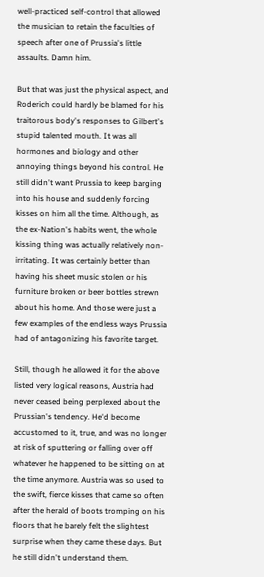well-practiced self-control that allowed the musician to retain the faculties of speech after one of Prussia's little assaults. Damn him.

But that was just the physical aspect, and Roderich could hardly be blamed for his traitorous body's responses to Gilbert's stupid talented mouth. It was all hormones and biology and other annoying things beyond his control. He still didn't want Prussia to keep barging into his house and suddenly forcing kisses on him all the time. Although, as the ex-Nation's habits went, the whole kissing thing was actually relatively non-irritating. It was certainly better than having his sheet music stolen or his furniture broken or beer bottles strewn about his home. And those were just a few examples of the endless ways Prussia had of antagonizing his favorite target.

Still, though he allowed it for the above listed very logical reasons, Austria had never ceased being perplexed about the Prussian's tendency. He'd become accustomed to it, true, and was no longer at risk of sputtering or falling over off whatever he happened to be sitting on at the time anymore. Austria was so used to the swift, fierce kisses that came so often after the herald of boots tromping on his floors that he barely felt the slightest surprise when they came these days. But he still didn't understand them.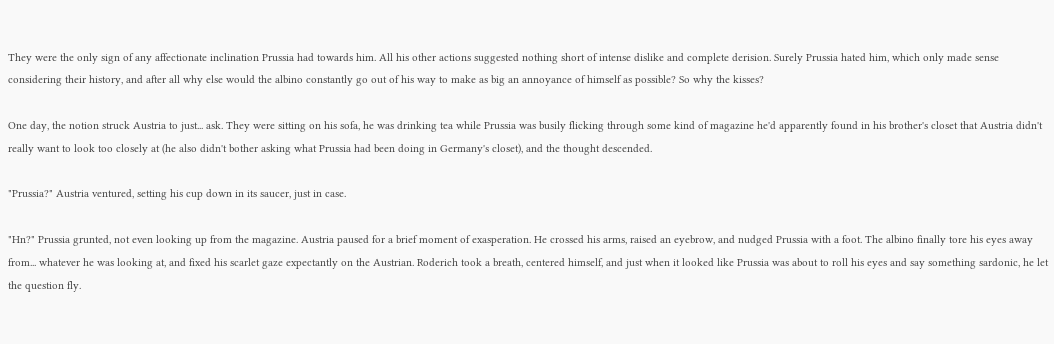They were the only sign of any affectionate inclination Prussia had towards him. All his other actions suggested nothing short of intense dislike and complete derision. Surely Prussia hated him, which only made sense considering their history, and after all why else would the albino constantly go out of his way to make as big an annoyance of himself as possible? So why the kisses?

One day, the notion struck Austria to just... ask. They were sitting on his sofa, he was drinking tea while Prussia was busily flicking through some kind of magazine he'd apparently found in his brother's closet that Austria didn't really want to look too closely at (he also didn't bother asking what Prussia had been doing in Germany's closet), and the thought descended.

"Prussia?" Austria ventured, setting his cup down in its saucer, just in case.

"Hn?" Prussia grunted, not even looking up from the magazine. Austria paused for a brief moment of exasperation. He crossed his arms, raised an eyebrow, and nudged Prussia with a foot. The albino finally tore his eyes away from... whatever he was looking at, and fixed his scarlet gaze expectantly on the Austrian. Roderich took a breath, centered himself, and just when it looked like Prussia was about to roll his eyes and say something sardonic, he let the question fly.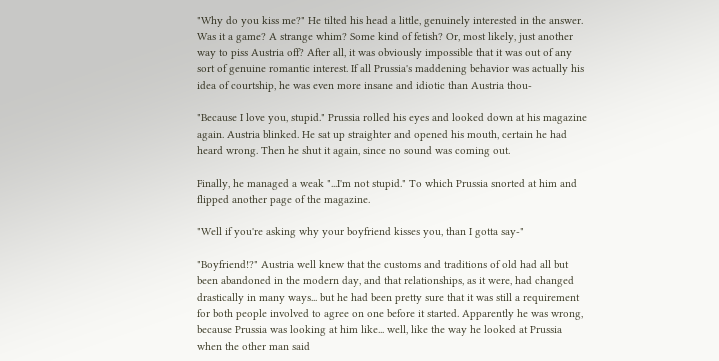"Why do you kiss me?" He tilted his head a little, genuinely interested in the answer. Was it a game? A strange whim? Some kind of fetish? Or, most likely, just another way to piss Austria off? After all, it was obviously impossible that it was out of any sort of genuine romantic interest. If all Prussia's maddening behavior was actually his idea of courtship, he was even more insane and idiotic than Austria thou-

"Because I love you, stupid." Prussia rolled his eyes and looked down at his magazine again. Austria blinked. He sat up straighter and opened his mouth, certain he had heard wrong. Then he shut it again, since no sound was coming out.

Finally, he managed a weak "...I'm not stupid." To which Prussia snorted at him and flipped another page of the magazine.

"Well if you're asking why your boyfriend kisses you, than I gotta say-"

"Boyfriend!?" Austria well knew that the customs and traditions of old had all but been abandoned in the modern day, and that relationships, as it were, had changed drastically in many ways... but he had been pretty sure that it was still a requirement for both people involved to agree on one before it started. Apparently he was wrong, because Prussia was looking at him like... well, like the way he looked at Prussia when the other man said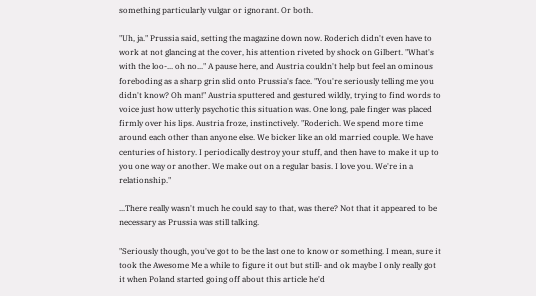something particularly vulgar or ignorant. Or both.

"Uh, ja." Prussia said, setting the magazine down now. Roderich didn't even have to work at not glancing at the cover, his attention riveted by shock on Gilbert. "What's with the loo-... oh no..." A pause here, and Austria couldn't help but feel an ominous foreboding as a sharp grin slid onto Prussia's face. "You're seriously telling me you didn't know? Oh man!" Austria sputtered and gestured wildly, trying to find words to voice just how utterly psychotic this situation was. One long, pale finger was placed firmly over his lips. Austria froze, instinctively. "Roderich. We spend more time around each other than anyone else. We bicker like an old married couple. We have centuries of history. I periodically destroy your stuff, and then have to make it up to you one way or another. We make out on a regular basis. I love you. We're in a relationship."

...There really wasn't much he could say to that, was there? Not that it appeared to be necessary as Prussia was still talking.

"Seriously though, you've got to be the last one to know or something. I mean, sure it took the Awesome Me a while to figure it out but still- and ok maybe I only really got it when Poland started going off about this article he'd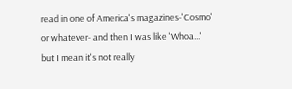read in one of America's magazines-'Cosmo' or whatever- and then I was like 'Whoa...' but I mean it's not really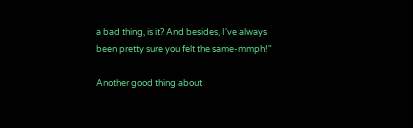a bad thing, is it? And besides, I've always been pretty sure you felt the same-mmph!"

Another good thing about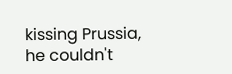kissing Prussia, he couldn't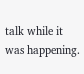talk while it was happening.